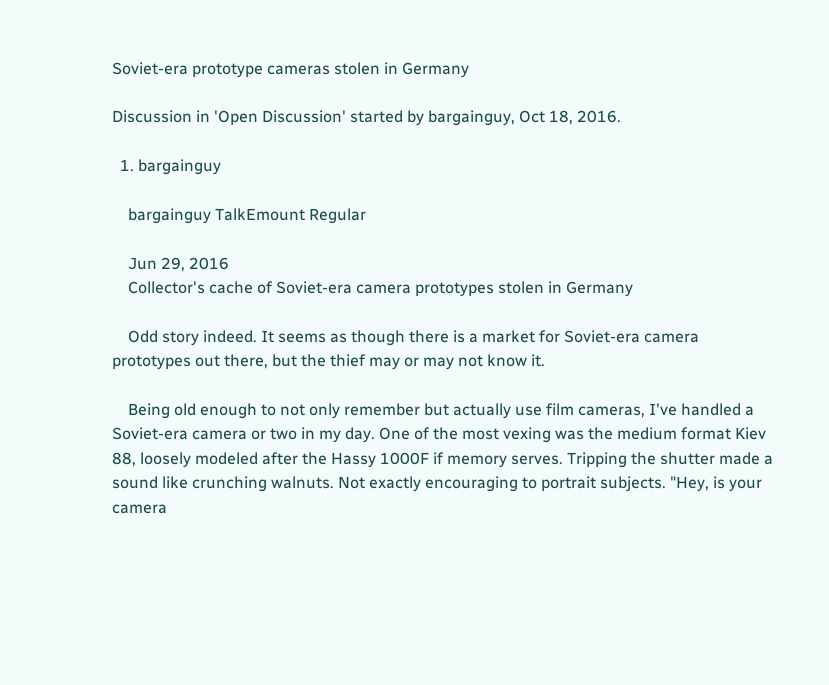Soviet-era prototype cameras stolen in Germany

Discussion in 'Open Discussion' started by bargainguy, Oct 18, 2016.

  1. bargainguy

    bargainguy TalkEmount Regular

    Jun 29, 2016
    Collector's cache of Soviet-era camera prototypes stolen in Germany

    Odd story indeed. It seems as though there is a market for Soviet-era camera prototypes out there, but the thief may or may not know it.

    Being old enough to not only remember but actually use film cameras, I've handled a Soviet-era camera or two in my day. One of the most vexing was the medium format Kiev 88, loosely modeled after the Hassy 1000F if memory serves. Tripping the shutter made a sound like crunching walnuts. Not exactly encouraging to portrait subjects. "Hey, is your camera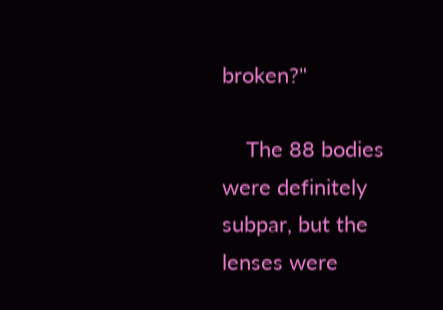broken?"

    The 88 bodies were definitely subpar, but the lenses were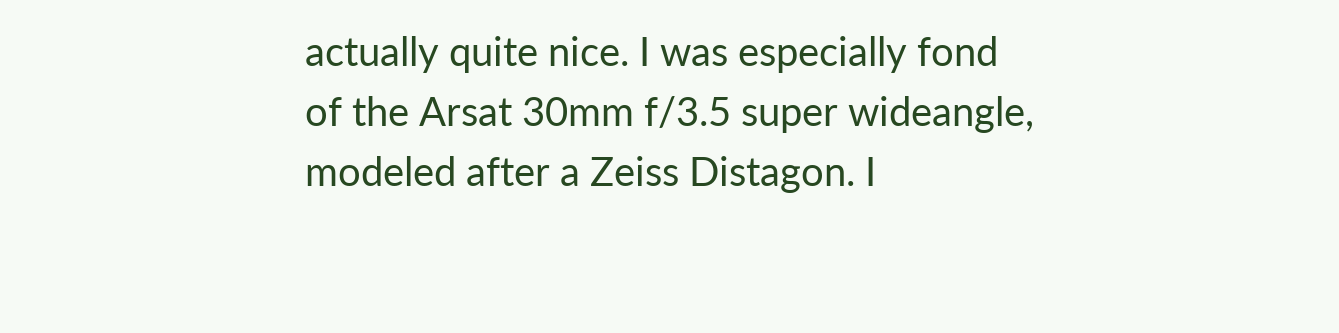actually quite nice. I was especially fond of the Arsat 30mm f/3.5 super wideangle, modeled after a Zeiss Distagon. I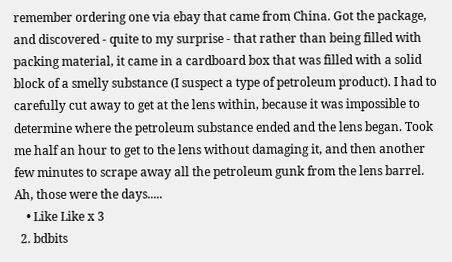remember ordering one via ebay that came from China. Got the package, and discovered - quite to my surprise - that rather than being filled with packing material, it came in a cardboard box that was filled with a solid block of a smelly substance (I suspect a type of petroleum product). I had to carefully cut away to get at the lens within, because it was impossible to determine where the petroleum substance ended and the lens began. Took me half an hour to get to the lens without damaging it, and then another few minutes to scrape away all the petroleum gunk from the lens barrel. Ah, those were the days.....
    • Like Like x 3
  2. bdbits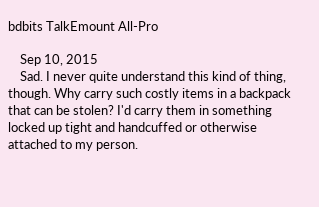bdbits TalkEmount All-Pro

    Sep 10, 2015
    Sad. I never quite understand this kind of thing, though. Why carry such costly items in a backpack that can be stolen? I'd carry them in something locked up tight and handcuffed or otherwise attached to my person.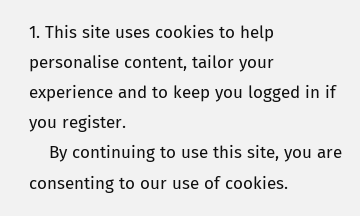1. This site uses cookies to help personalise content, tailor your experience and to keep you logged in if you register.
    By continuing to use this site, you are consenting to our use of cookies.